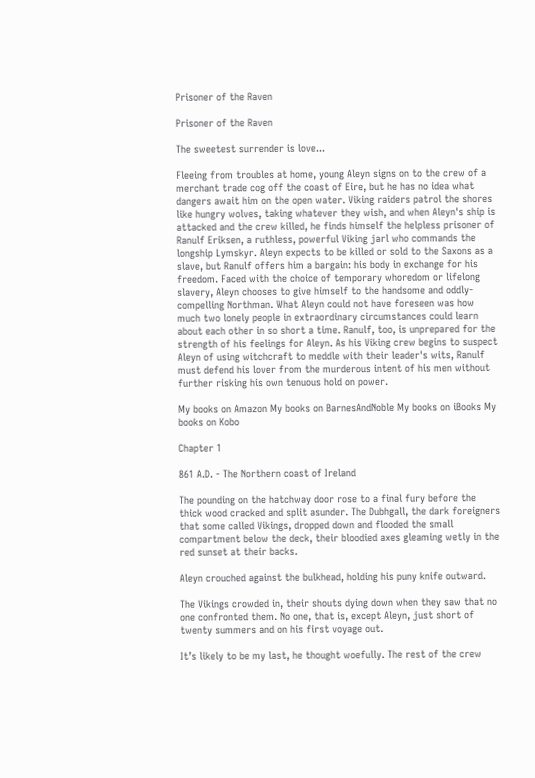Prisoner of the Raven

Prisoner of the Raven

The sweetest surrender is love...

Fleeing from troubles at home, young Aleyn signs on to the crew of a merchant trade cog off the coast of Eire, but he has no idea what dangers await him on the open water. Viking raiders patrol the shores like hungry wolves, taking whatever they wish, and when Aleyn's ship is attacked and the crew killed, he finds himself the helpless prisoner of Ranulf Eriksen, a ruthless, powerful Viking jarl who commands the longship Lymskyr. Aleyn expects to be killed or sold to the Saxons as a slave, but Ranulf offers him a bargain: his body in exchange for his freedom. Faced with the choice of temporary whoredom or lifelong slavery, Aleyn chooses to give himself to the handsome and oddly-compelling Northman. What Aleyn could not have foreseen was how much two lonely people in extraordinary circumstances could learn about each other in so short a time. Ranulf, too, is unprepared for the strength of his feelings for Aleyn. As his Viking crew begins to suspect Aleyn of using witchcraft to meddle with their leader's wits, Ranulf must defend his lover from the murderous intent of his men without further risking his own tenuous hold on power.

My books on Amazon My books on BarnesAndNoble My books on iBooks My books on Kobo

Chapter 1

861 A.D. - The Northern coast of Ireland

The pounding on the hatchway door rose to a final fury before the thick wood cracked and split asunder. The Dubhgall, the dark foreigners that some called Vikings, dropped down and flooded the small compartment below the deck, their bloodied axes gleaming wetly in the red sunset at their backs.

Aleyn crouched against the bulkhead, holding his puny knife outward.

The Vikings crowded in, their shouts dying down when they saw that no one confronted them. No one, that is, except Aleyn, just short of twenty summers and on his first voyage out.

It’s likely to be my last, he thought woefully. The rest of the crew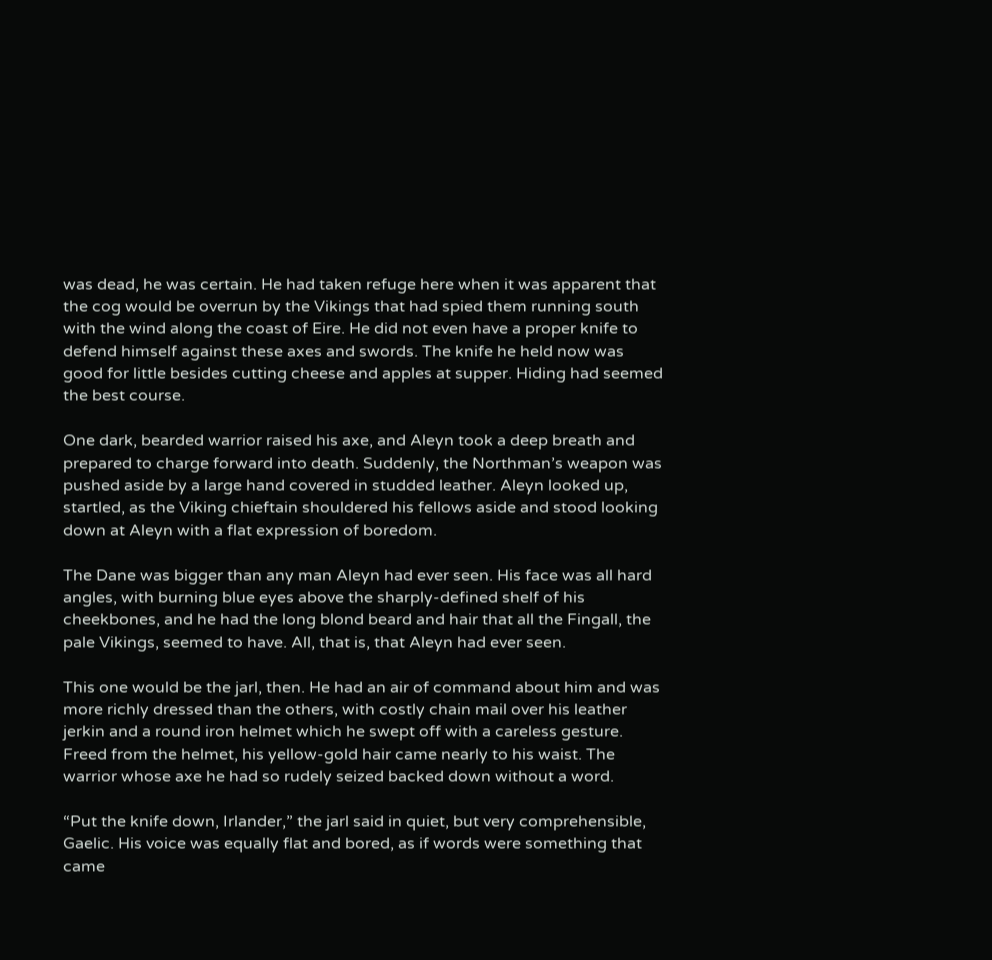was dead, he was certain. He had taken refuge here when it was apparent that the cog would be overrun by the Vikings that had spied them running south with the wind along the coast of Eire. He did not even have a proper knife to defend himself against these axes and swords. The knife he held now was good for little besides cutting cheese and apples at supper. Hiding had seemed the best course.

One dark, bearded warrior raised his axe, and Aleyn took a deep breath and prepared to charge forward into death. Suddenly, the Northman’s weapon was pushed aside by a large hand covered in studded leather. Aleyn looked up, startled, as the Viking chieftain shouldered his fellows aside and stood looking down at Aleyn with a flat expression of boredom.

The Dane was bigger than any man Aleyn had ever seen. His face was all hard angles, with burning blue eyes above the sharply-defined shelf of his cheekbones, and he had the long blond beard and hair that all the Fingall, the pale Vikings, seemed to have. All, that is, that Aleyn had ever seen.

This one would be the jarl, then. He had an air of command about him and was more richly dressed than the others, with costly chain mail over his leather jerkin and a round iron helmet which he swept off with a careless gesture. Freed from the helmet, his yellow-gold hair came nearly to his waist. The warrior whose axe he had so rudely seized backed down without a word.

“Put the knife down, Irlander,” the jarl said in quiet, but very comprehensible, Gaelic. His voice was equally flat and bored, as if words were something that came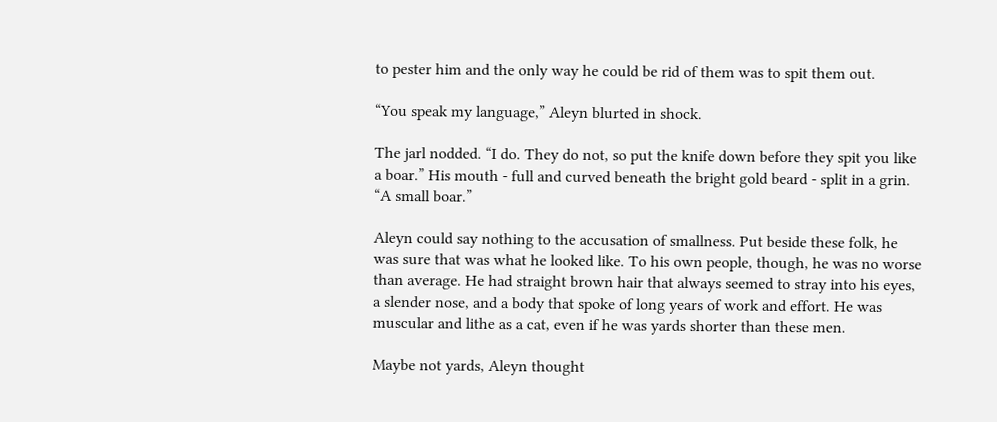to pester him and the only way he could be rid of them was to spit them out.

“You speak my language,” Aleyn blurted in shock.

The jarl nodded. “I do. They do not, so put the knife down before they spit you like a boar.” His mouth - full and curved beneath the bright gold beard - split in a grin. “A small boar.”

Aleyn could say nothing to the accusation of smallness. Put beside these folk, he was sure that was what he looked like. To his own people, though, he was no worse than average. He had straight brown hair that always seemed to stray into his eyes, a slender nose, and a body that spoke of long years of work and effort. He was muscular and lithe as a cat, even if he was yards shorter than these men.

Maybe not yards, Aleyn thought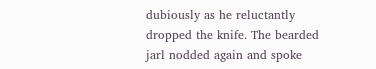dubiously as he reluctantly dropped the knife. The bearded jarl nodded again and spoke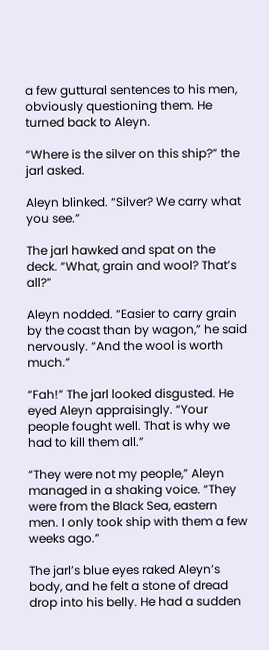a few guttural sentences to his men, obviously questioning them. He turned back to Aleyn.

“Where is the silver on this ship?” the jarl asked.

Aleyn blinked. “Silver? We carry what you see.”

The jarl hawked and spat on the deck. “What, grain and wool? That’s all?”

Aleyn nodded. “Easier to carry grain by the coast than by wagon,” he said nervously. “And the wool is worth much.”

“Fah!” The jarl looked disgusted. He eyed Aleyn appraisingly. “Your people fought well. That is why we had to kill them all.”

“They were not my people,” Aleyn managed in a shaking voice. “They were from the Black Sea, eastern men. I only took ship with them a few weeks ago.”

The jarl’s blue eyes raked Aleyn’s body, and he felt a stone of dread drop into his belly. He had a sudden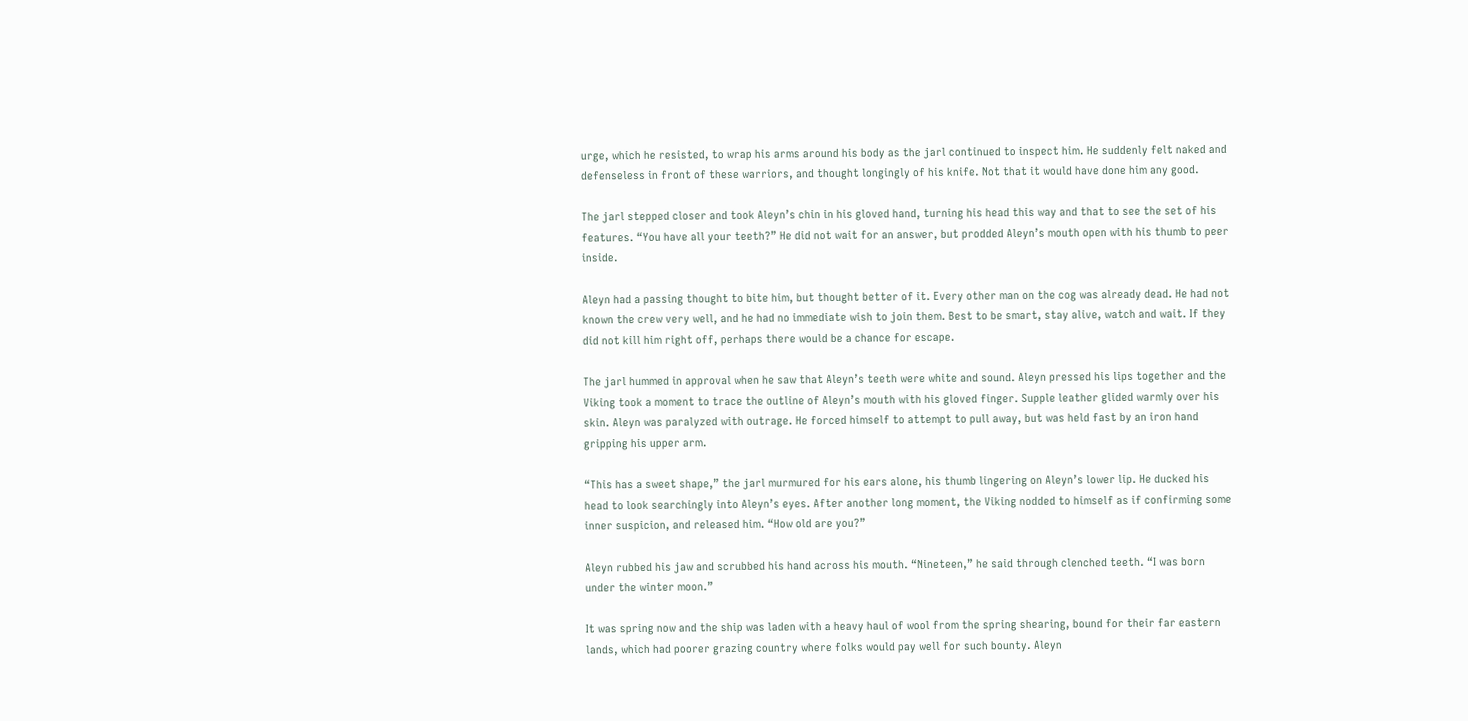urge, which he resisted, to wrap his arms around his body as the jarl continued to inspect him. He suddenly felt naked and defenseless in front of these warriors, and thought longingly of his knife. Not that it would have done him any good.

The jarl stepped closer and took Aleyn’s chin in his gloved hand, turning his head this way and that to see the set of his features. “You have all your teeth?” He did not wait for an answer, but prodded Aleyn’s mouth open with his thumb to peer inside.

Aleyn had a passing thought to bite him, but thought better of it. Every other man on the cog was already dead. He had not known the crew very well, and he had no immediate wish to join them. Best to be smart, stay alive, watch and wait. If they did not kill him right off, perhaps there would be a chance for escape.

The jarl hummed in approval when he saw that Aleyn’s teeth were white and sound. Aleyn pressed his lips together and the Viking took a moment to trace the outline of Aleyn’s mouth with his gloved finger. Supple leather glided warmly over his skin. Aleyn was paralyzed with outrage. He forced himself to attempt to pull away, but was held fast by an iron hand gripping his upper arm.

“This has a sweet shape,” the jarl murmured for his ears alone, his thumb lingering on Aleyn’s lower lip. He ducked his head to look searchingly into Aleyn’s eyes. After another long moment, the Viking nodded to himself as if confirming some inner suspicion, and released him. “How old are you?”

Aleyn rubbed his jaw and scrubbed his hand across his mouth. “Nineteen,” he said through clenched teeth. “I was born under the winter moon.”

It was spring now and the ship was laden with a heavy haul of wool from the spring shearing, bound for their far eastern lands, which had poorer grazing country where folks would pay well for such bounty. Aleyn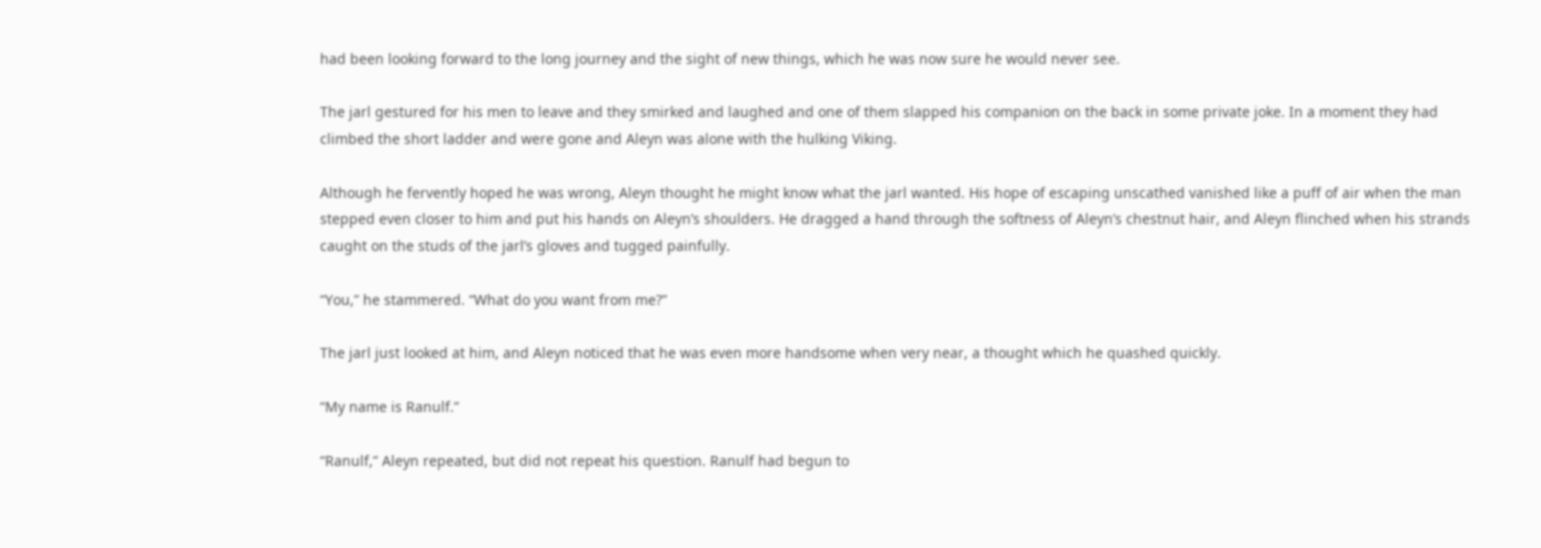had been looking forward to the long journey and the sight of new things, which he was now sure he would never see.

The jarl gestured for his men to leave and they smirked and laughed and one of them slapped his companion on the back in some private joke. In a moment they had climbed the short ladder and were gone and Aleyn was alone with the hulking Viking.

Although he fervently hoped he was wrong, Aleyn thought he might know what the jarl wanted. His hope of escaping unscathed vanished like a puff of air when the man stepped even closer to him and put his hands on Aleyn’s shoulders. He dragged a hand through the softness of Aleyn’s chestnut hair, and Aleyn flinched when his strands caught on the studs of the jarl’s gloves and tugged painfully.

“You,” he stammered. “What do you want from me?”

The jarl just looked at him, and Aleyn noticed that he was even more handsome when very near, a thought which he quashed quickly.

“My name is Ranulf.”

“Ranulf,” Aleyn repeated, but did not repeat his question. Ranulf had begun to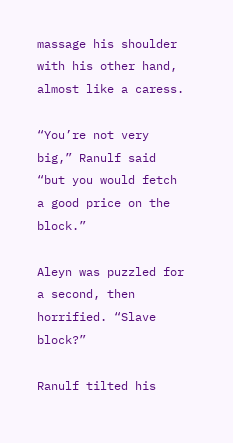massage his shoulder with his other hand, almost like a caress.

“You’re not very big,” Ranulf said “but you would fetch a good price on the block.”

Aleyn was puzzled for a second, then horrified. “Slave block?”

Ranulf tilted his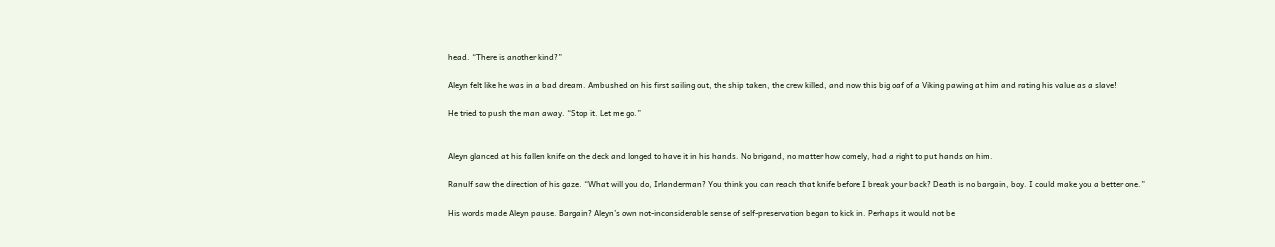head. “There is another kind?”

Aleyn felt like he was in a bad dream. Ambushed on his first sailing out, the ship taken, the crew killed, and now this big oaf of a Viking pawing at him and rating his value as a slave!

He tried to push the man away. “Stop it. Let me go.”


Aleyn glanced at his fallen knife on the deck and longed to have it in his hands. No brigand, no matter how comely, had a right to put hands on him.

Ranulf saw the direction of his gaze. “What will you do, Irlanderman? You think you can reach that knife before I break your back? Death is no bargain, boy. I could make you a better one.”

His words made Aleyn pause. Bargain? Aleyn’s own not-inconsiderable sense of self-preservation began to kick in. Perhaps it would not be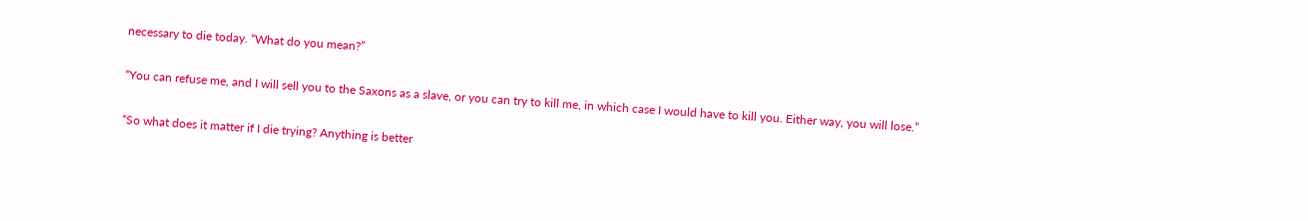necessary to die today. “What do you mean?”

“You can refuse me, and I will sell you to the Saxons as a slave, or you can try to kill me, in which case I would have to kill you. Either way, you will lose.”

“So what does it matter if I die trying? Anything is better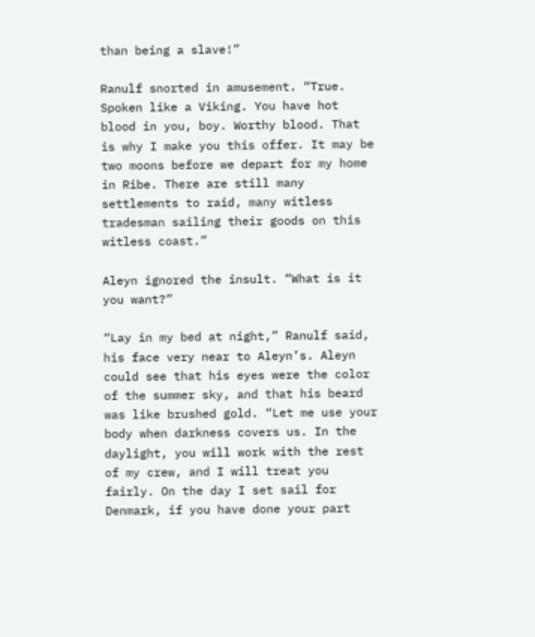than being a slave!”

Ranulf snorted in amusement. “True. Spoken like a Viking. You have hot blood in you, boy. Worthy blood. That is why I make you this offer. It may be two moons before we depart for my home in Ribe. There are still many settlements to raid, many witless tradesman sailing their goods on this witless coast.”

Aleyn ignored the insult. “What is it you want?”

“Lay in my bed at night,” Ranulf said, his face very near to Aleyn’s. Aleyn could see that his eyes were the color of the summer sky, and that his beard was like brushed gold. “Let me use your body when darkness covers us. In the daylight, you will work with the rest of my crew, and I will treat you fairly. On the day I set sail for Denmark, if you have done your part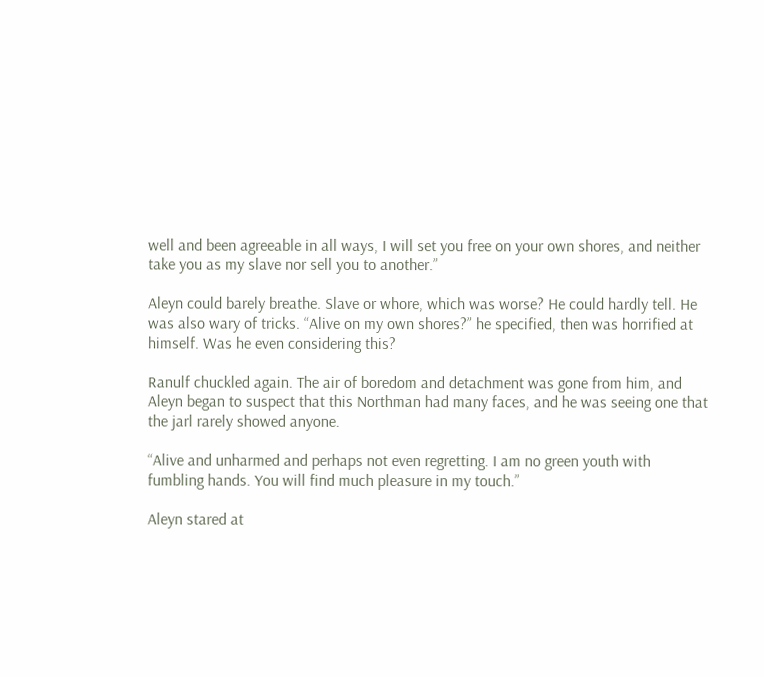well and been agreeable in all ways, I will set you free on your own shores, and neither take you as my slave nor sell you to another.”

Aleyn could barely breathe. Slave or whore, which was worse? He could hardly tell. He was also wary of tricks. “Alive on my own shores?” he specified, then was horrified at himself. Was he even considering this?

Ranulf chuckled again. The air of boredom and detachment was gone from him, and Aleyn began to suspect that this Northman had many faces, and he was seeing one that the jarl rarely showed anyone.

“Alive and unharmed and perhaps not even regretting. I am no green youth with fumbling hands. You will find much pleasure in my touch.”

Aleyn stared at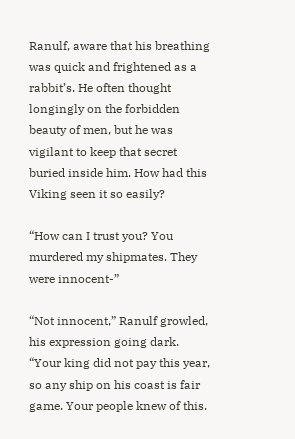Ranulf, aware that his breathing was quick and frightened as a rabbit’s. He often thought longingly on the forbidden beauty of men, but he was vigilant to keep that secret buried inside him. How had this Viking seen it so easily?

“How can I trust you? You murdered my shipmates. They were innocent-”

“Not innocent,” Ranulf growled, his expression going dark. “Your king did not pay this year, so any ship on his coast is fair game. Your people knew of this.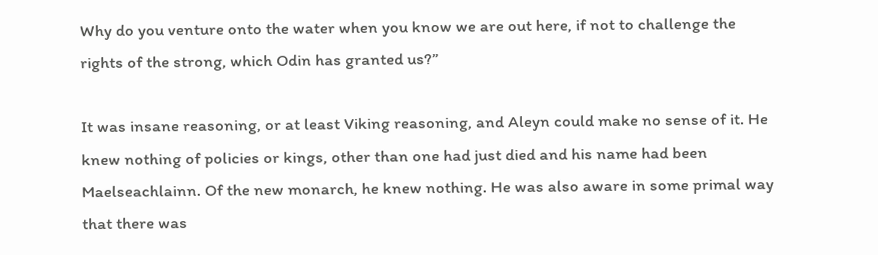Why do you venture onto the water when you know we are out here, if not to challenge the rights of the strong, which Odin has granted us?”

It was insane reasoning, or at least Viking reasoning, and Aleyn could make no sense of it. He knew nothing of policies or kings, other than one had just died and his name had been Maelseachlainn. Of the new monarch, he knew nothing. He was also aware in some primal way that there was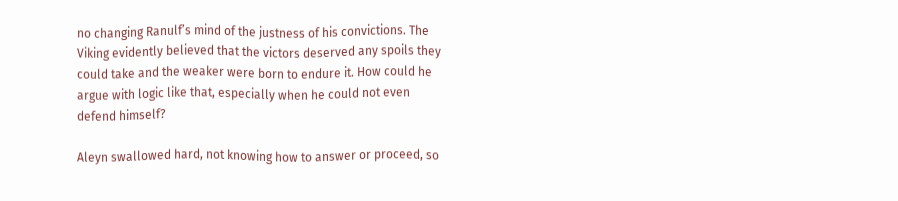no changing Ranulf’s mind of the justness of his convictions. The Viking evidently believed that the victors deserved any spoils they could take and the weaker were born to endure it. How could he argue with logic like that, especially when he could not even defend himself?

Aleyn swallowed hard, not knowing how to answer or proceed, so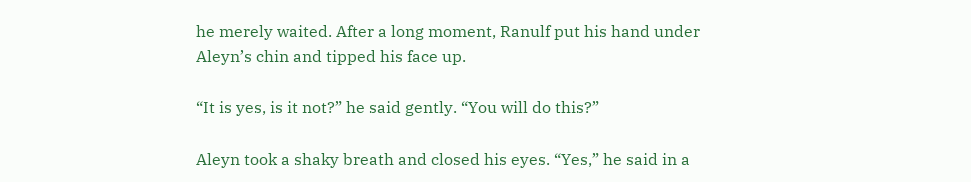he merely waited. After a long moment, Ranulf put his hand under Aleyn’s chin and tipped his face up.

“It is yes, is it not?” he said gently. “You will do this?”

Aleyn took a shaky breath and closed his eyes. “Yes,” he said in a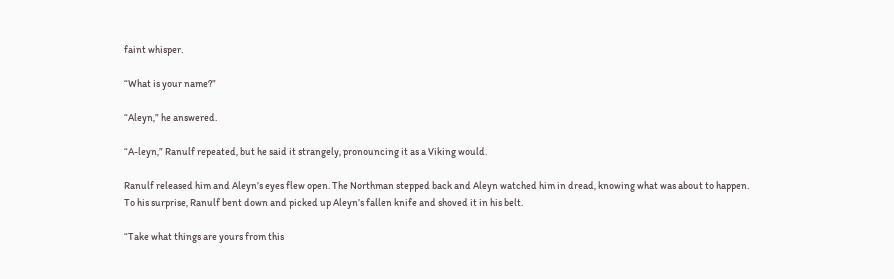faint whisper.

“What is your name?”

“Aleyn,” he answered.

“A-leyn,” Ranulf repeated, but he said it strangely, pronouncing it as a Viking would.

Ranulf released him and Aleyn’s eyes flew open. The Northman stepped back and Aleyn watched him in dread, knowing what was about to happen. To his surprise, Ranulf bent down and picked up Aleyn’s fallen knife and shoved it in his belt.

“Take what things are yours from this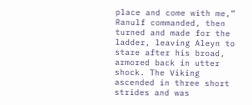place and come with me,” Ranulf commanded, then turned and made for the ladder, leaving Aleyn to stare after his broad, armored back in utter shock. The Viking ascended in three short strides and was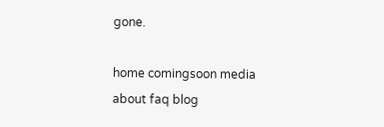gone.

home comingsoon media
about faq blog